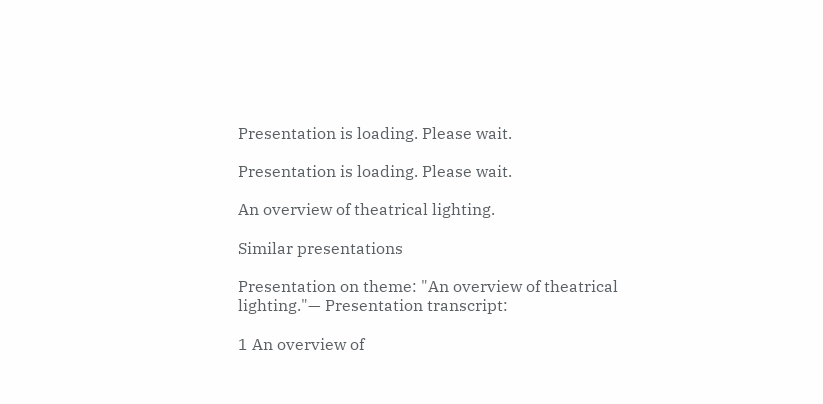Presentation is loading. Please wait.

Presentation is loading. Please wait.

An overview of theatrical lighting.

Similar presentations

Presentation on theme: "An overview of theatrical lighting."— Presentation transcript:

1 An overview of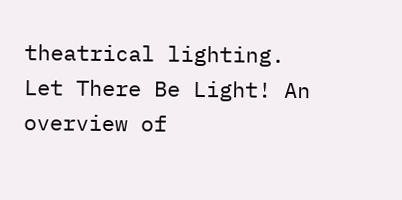theatrical lighting.
Let There Be Light! An overview of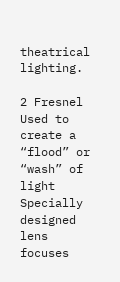theatrical lighting.

2 Fresnel Used to create a “flood” or “wash” of light
Specially designed lens focuses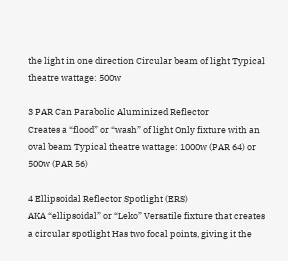the light in one direction Circular beam of light Typical theatre wattage: 500w

3 PAR Can Parabolic Aluminized Reflector
Creates a “flood” or “wash” of light Only fixture with an oval beam Typical theatre wattage: 1000w (PAR 64) or 500w (PAR 56)

4 Ellipsoidal Reflector Spotlight (ERS)
AKA “ellipsoidal” or “Leko” Versatile fixture that creates a circular spotlight Has two focal points, giving it the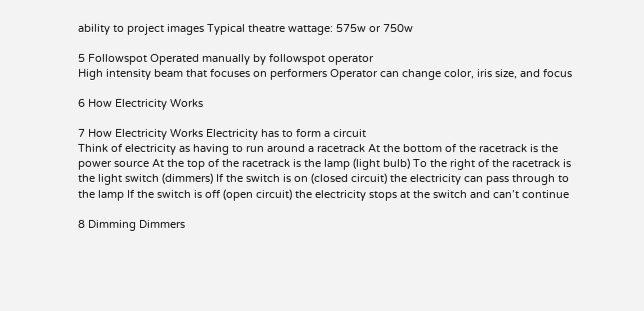ability to project images Typical theatre wattage: 575w or 750w

5 Followspot Operated manually by followspot operator
High intensity beam that focuses on performers Operator can change color, iris size, and focus

6 How Electricity Works

7 How Electricity Works Electricity has to form a circuit
Think of electricity as having to run around a racetrack At the bottom of the racetrack is the power source At the top of the racetrack is the lamp (light bulb) To the right of the racetrack is the light switch (dimmers) If the switch is on (closed circuit) the electricity can pass through to the lamp If the switch is off (open circuit) the electricity stops at the switch and can’t continue

8 Dimming Dimmers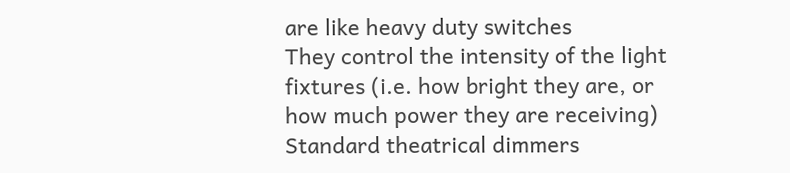are like heavy duty switches
They control the intensity of the light fixtures (i.e. how bright they are, or how much power they are receiving) Standard theatrical dimmers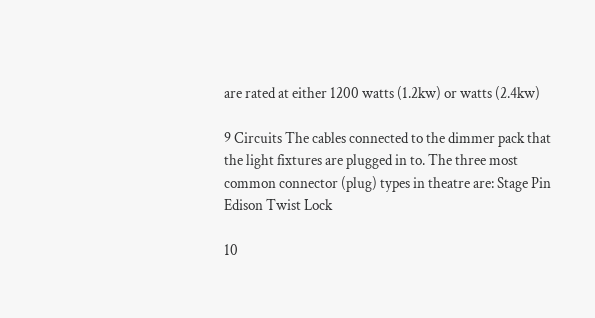are rated at either 1200 watts (1.2kw) or watts (2.4kw)

9 Circuits The cables connected to the dimmer pack that the light fixtures are plugged in to. The three most common connector (plug) types in theatre are: Stage Pin Edison Twist Lock

10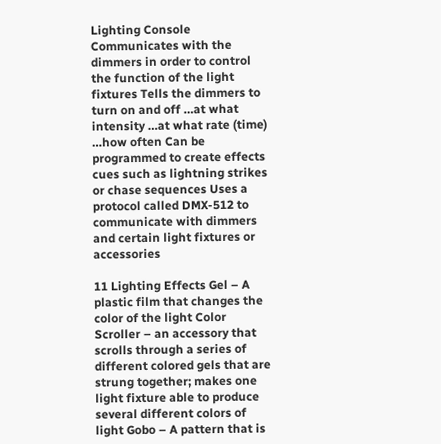Lighting Console Communicates with the dimmers in order to control the function of the light fixtures Tells the dimmers to turn on and off …at what intensity …at what rate (time) …how often Can be programmed to create effects cues such as lightning strikes or chase sequences Uses a protocol called DMX-512 to communicate with dimmers and certain light fixtures or accessories

11 Lighting Effects Gel – A plastic film that changes the color of the light Color Scroller – an accessory that scrolls through a series of different colored gels that are strung together; makes one light fixture able to produce several different colors of light Gobo – A pattern that is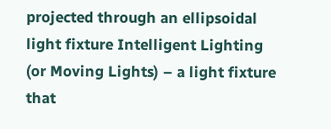projected through an ellipsoidal light fixture Intelligent Lighting (or Moving Lights) – a light fixture that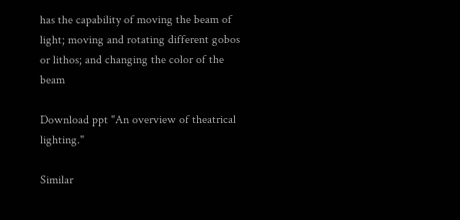has the capability of moving the beam of light; moving and rotating different gobos or lithos; and changing the color of the beam

Download ppt "An overview of theatrical lighting."

Similar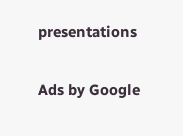presentations

Ads by Google